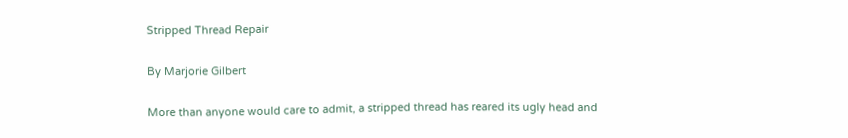Stripped Thread Repair

By Marjorie Gilbert

More than anyone would care to admit, a stripped thread has reared its ugly head and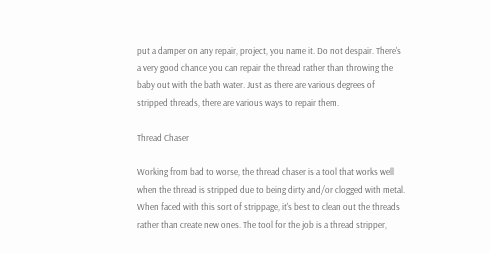put a damper on any repair, project, you name it. Do not despair. There's a very good chance you can repair the thread rather than throwing the baby out with the bath water. Just as there are various degrees of stripped threads, there are various ways to repair them.

Thread Chaser

Working from bad to worse, the thread chaser is a tool that works well when the thread is stripped due to being dirty and/or clogged with metal. When faced with this sort of strippage, it's best to clean out the threads rather than create new ones. The tool for the job is a thread stripper,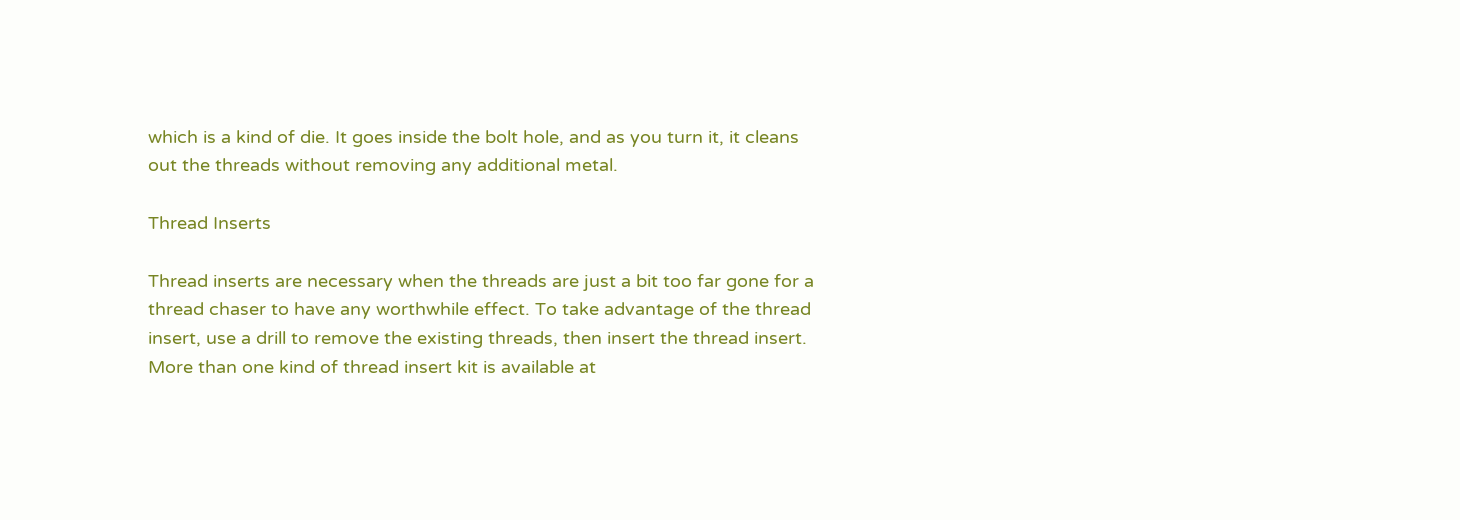which is a kind of die. It goes inside the bolt hole, and as you turn it, it cleans out the threads without removing any additional metal.

Thread Inserts

Thread inserts are necessary when the threads are just a bit too far gone for a thread chaser to have any worthwhile effect. To take advantage of the thread insert, use a drill to remove the existing threads, then insert the thread insert. More than one kind of thread insert kit is available at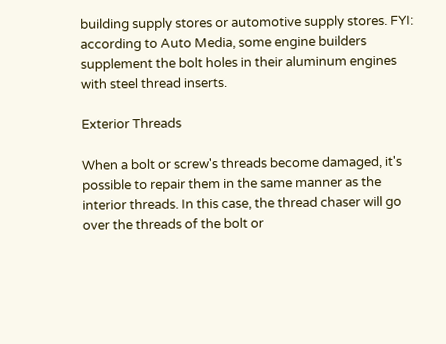building supply stores or automotive supply stores. FYI: according to Auto Media, some engine builders supplement the bolt holes in their aluminum engines with steel thread inserts.

Exterior Threads

When a bolt or screw's threads become damaged, it's possible to repair them in the same manner as the interior threads. In this case, the thread chaser will go over the threads of the bolt or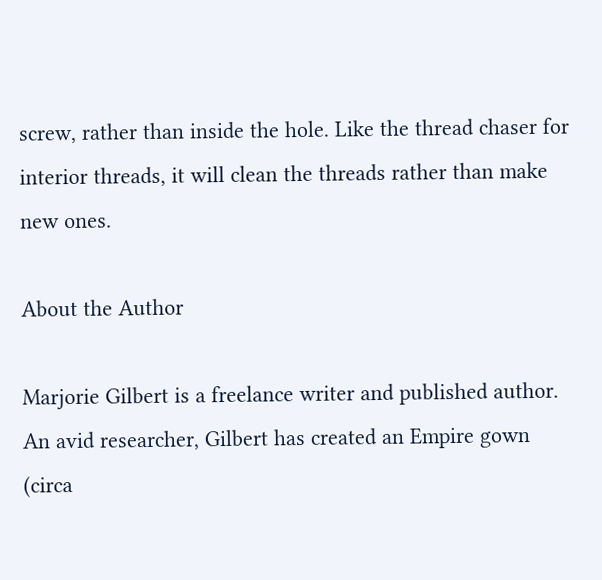screw, rather than inside the hole. Like the thread chaser for interior threads, it will clean the threads rather than make new ones.

About the Author

Marjorie Gilbert is a freelance writer and published author. An avid researcher, Gilbert has created an Empire gown (circa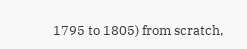1795 to 1805) from scratch,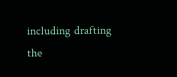including drafting the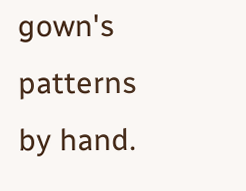gown's patterns by hand.